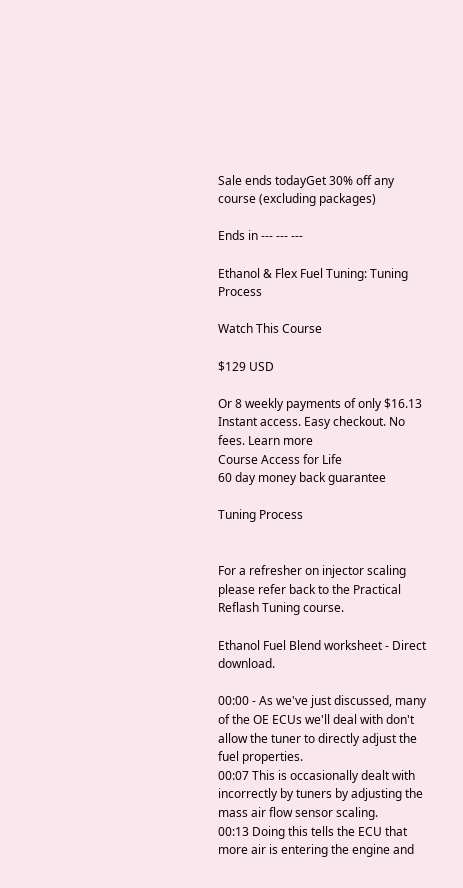Sale ends todayGet 30% off any course (excluding packages)

Ends in --- --- ---

Ethanol & Flex Fuel Tuning: Tuning Process

Watch This Course

$129 USD

Or 8 weekly payments of only $16.13 Instant access. Easy checkout. No fees. Learn more
Course Access for Life
60 day money back guarantee

Tuning Process


For a refresher on injector scaling please refer back to the Practical Reflash Tuning course.

Ethanol Fuel Blend worksheet - Direct download.

00:00 - As we've just discussed, many of the OE ECUs we'll deal with don't allow the tuner to directly adjust the fuel properties.
00:07 This is occasionally dealt with incorrectly by tuners by adjusting the mass air flow sensor scaling.
00:13 Doing this tells the ECU that more air is entering the engine and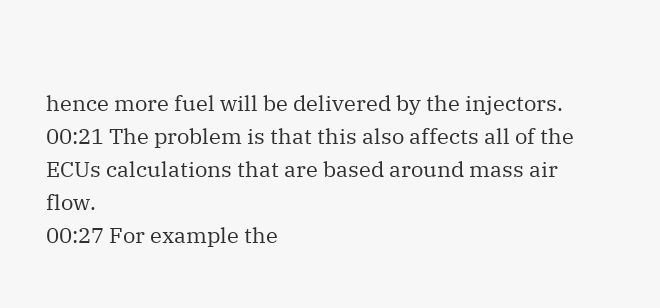hence more fuel will be delivered by the injectors.
00:21 The problem is that this also affects all of the ECUs calculations that are based around mass air flow.
00:27 For example the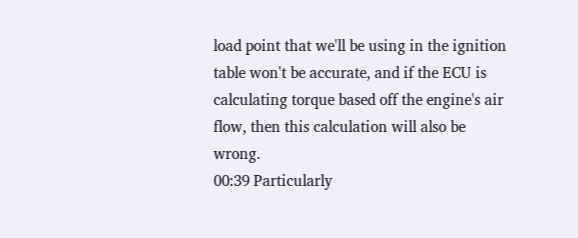load point that we'll be using in the ignition table won't be accurate, and if the ECU is calculating torque based off the engine's air flow, then this calculation will also be wrong.
00:39 Particularly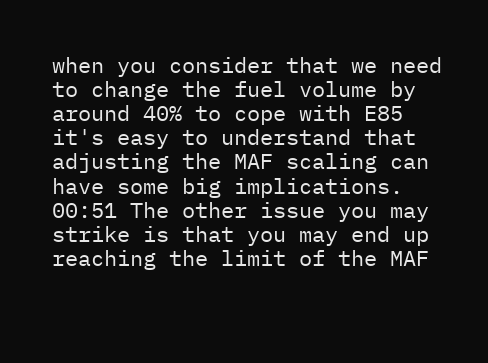when you consider that we need to change the fuel volume by around 40% to cope with E85 it's easy to understand that adjusting the MAF scaling can have some big implications.
00:51 The other issue you may strike is that you may end up reaching the limit of the MAF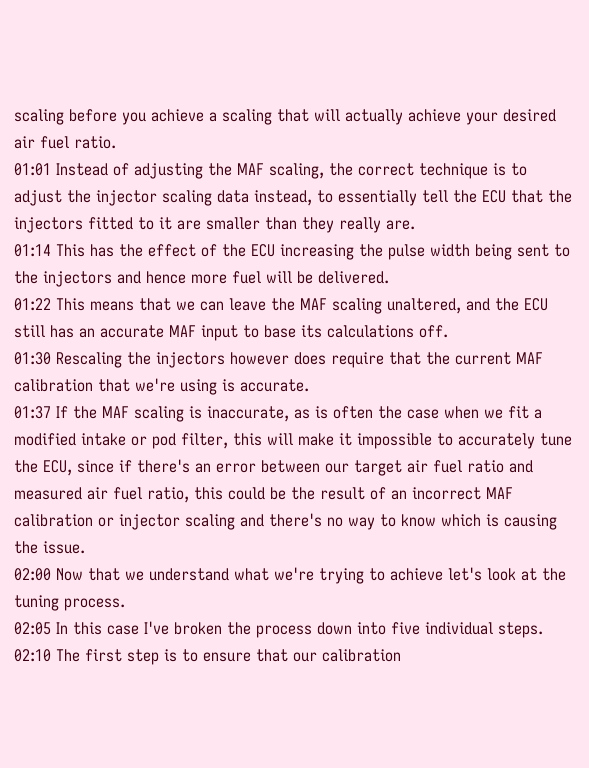scaling before you achieve a scaling that will actually achieve your desired air fuel ratio.
01:01 Instead of adjusting the MAF scaling, the correct technique is to adjust the injector scaling data instead, to essentially tell the ECU that the injectors fitted to it are smaller than they really are.
01:14 This has the effect of the ECU increasing the pulse width being sent to the injectors and hence more fuel will be delivered.
01:22 This means that we can leave the MAF scaling unaltered, and the ECU still has an accurate MAF input to base its calculations off.
01:30 Rescaling the injectors however does require that the current MAF calibration that we're using is accurate.
01:37 If the MAF scaling is inaccurate, as is often the case when we fit a modified intake or pod filter, this will make it impossible to accurately tune the ECU, since if there's an error between our target air fuel ratio and measured air fuel ratio, this could be the result of an incorrect MAF calibration or injector scaling and there's no way to know which is causing the issue.
02:00 Now that we understand what we're trying to achieve let's look at the tuning process.
02:05 In this case I've broken the process down into five individual steps.
02:10 The first step is to ensure that our calibration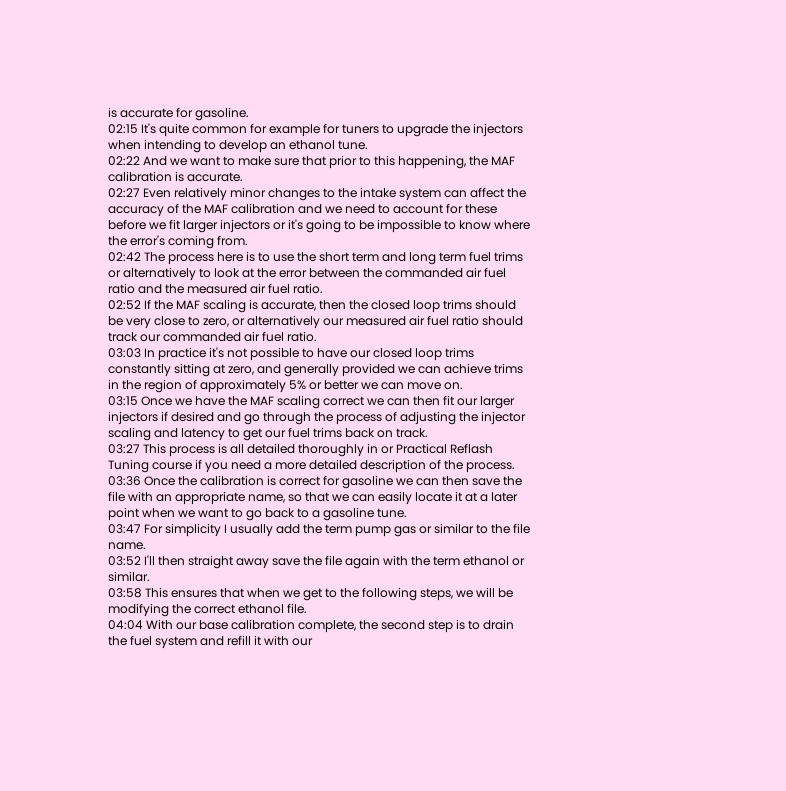is accurate for gasoline.
02:15 It's quite common for example for tuners to upgrade the injectors when intending to develop an ethanol tune.
02:22 And we want to make sure that prior to this happening, the MAF calibration is accurate.
02:27 Even relatively minor changes to the intake system can affect the accuracy of the MAF calibration and we need to account for these before we fit larger injectors or it's going to be impossible to know where the error's coming from.
02:42 The process here is to use the short term and long term fuel trims or alternatively to look at the error between the commanded air fuel ratio and the measured air fuel ratio.
02:52 If the MAF scaling is accurate, then the closed loop trims should be very close to zero, or alternatively our measured air fuel ratio should track our commanded air fuel ratio.
03:03 In practice it's not possible to have our closed loop trims constantly sitting at zero, and generally provided we can achieve trims in the region of approximately 5% or better we can move on.
03:15 Once we have the MAF scaling correct we can then fit our larger injectors if desired and go through the process of adjusting the injector scaling and latency to get our fuel trims back on track.
03:27 This process is all detailed thoroughly in or Practical Reflash Tuning course if you need a more detailed description of the process.
03:36 Once the calibration is correct for gasoline we can then save the file with an appropriate name, so that we can easily locate it at a later point when we want to go back to a gasoline tune.
03:47 For simplicity I usually add the term pump gas or similar to the file name.
03:52 I'll then straight away save the file again with the term ethanol or similar.
03:58 This ensures that when we get to the following steps, we will be modifying the correct ethanol file.
04:04 With our base calibration complete, the second step is to drain the fuel system and refill it with our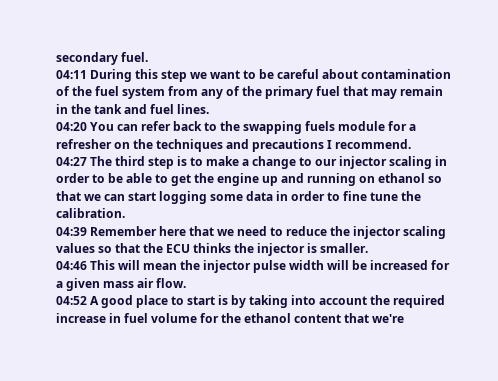secondary fuel.
04:11 During this step we want to be careful about contamination of the fuel system from any of the primary fuel that may remain in the tank and fuel lines.
04:20 You can refer back to the swapping fuels module for a refresher on the techniques and precautions I recommend.
04:27 The third step is to make a change to our injector scaling in order to be able to get the engine up and running on ethanol so that we can start logging some data in order to fine tune the calibration.
04:39 Remember here that we need to reduce the injector scaling values so that the ECU thinks the injector is smaller.
04:46 This will mean the injector pulse width will be increased for a given mass air flow.
04:52 A good place to start is by taking into account the required increase in fuel volume for the ethanol content that we're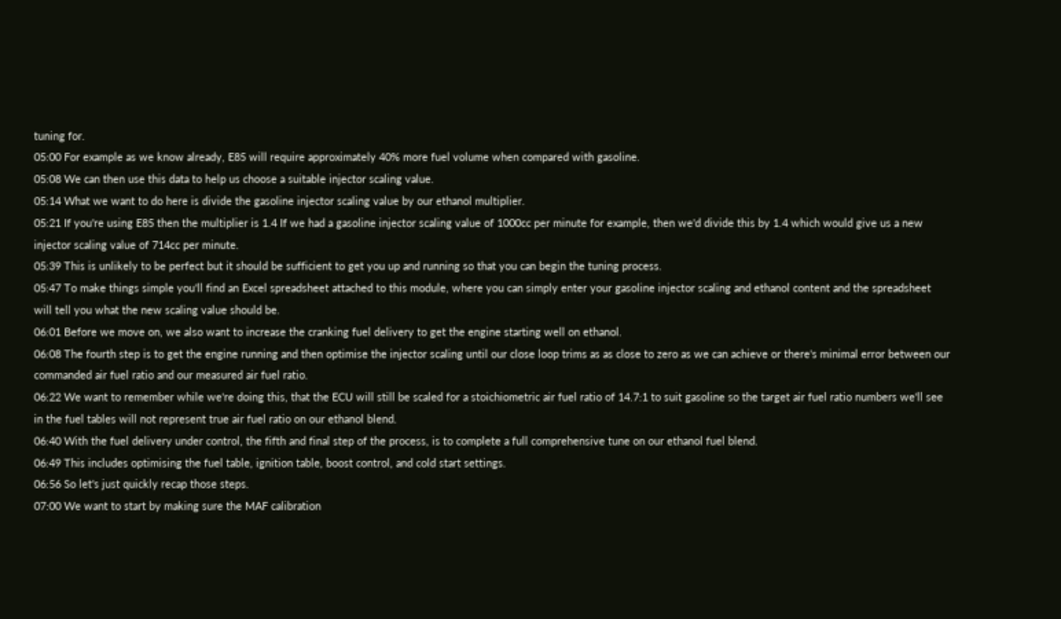tuning for.
05:00 For example as we know already, E85 will require approximately 40% more fuel volume when compared with gasoline.
05:08 We can then use this data to help us choose a suitable injector scaling value.
05:14 What we want to do here is divide the gasoline injector scaling value by our ethanol multiplier.
05:21 If you're using E85 then the multiplier is 1.4 If we had a gasoline injector scaling value of 1000cc per minute for example, then we'd divide this by 1.4 which would give us a new injector scaling value of 714cc per minute.
05:39 This is unlikely to be perfect but it should be sufficient to get you up and running so that you can begin the tuning process.
05:47 To make things simple you'll find an Excel spreadsheet attached to this module, where you can simply enter your gasoline injector scaling and ethanol content and the spreadsheet will tell you what the new scaling value should be.
06:01 Before we move on, we also want to increase the cranking fuel delivery to get the engine starting well on ethanol.
06:08 The fourth step is to get the engine running and then optimise the injector scaling until our close loop trims as as close to zero as we can achieve or there's minimal error between our commanded air fuel ratio and our measured air fuel ratio.
06:22 We want to remember while we're doing this, that the ECU will still be scaled for a stoichiometric air fuel ratio of 14.7:1 to suit gasoline so the target air fuel ratio numbers we'll see in the fuel tables will not represent true air fuel ratio on our ethanol blend.
06:40 With the fuel delivery under control, the fifth and final step of the process, is to complete a full comprehensive tune on our ethanol fuel blend.
06:49 This includes optimising the fuel table, ignition table, boost control, and cold start settings.
06:56 So let's just quickly recap those steps.
07:00 We want to start by making sure the MAF calibration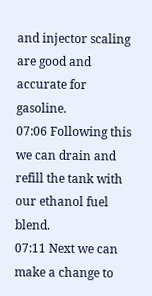and injector scaling are good and accurate for gasoline.
07:06 Following this we can drain and refill the tank with our ethanol fuel blend.
07:11 Next we can make a change to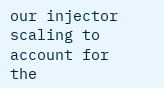our injector scaling to account for the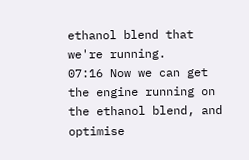ethanol blend that we're running.
07:16 Now we can get the engine running on the ethanol blend, and optimise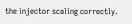the injector scaling correctly.